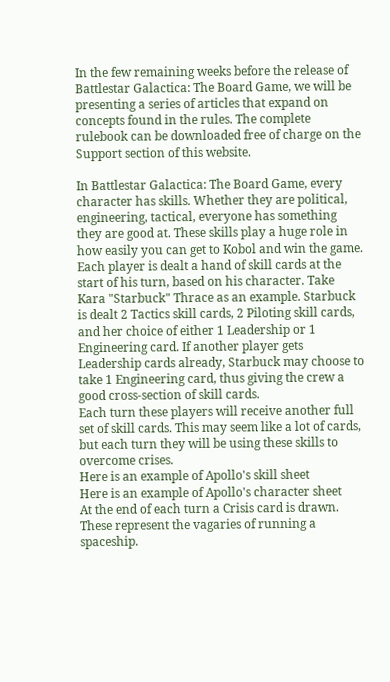In the few remaining weeks before the release of Battlestar Galactica: The Board Game, we will be presenting a series of articles that expand on concepts found in the rules. The complete rulebook can be downloaded free of charge on the Support section of this website.

In Battlestar Galactica: The Board Game, every character has skills. Whether they are political, engineering, tactical, everyone has something they are good at. These skills play a huge role in how easily you can get to Kobol and win the game.
Each player is dealt a hand of skill cards at the start of his turn, based on his character. Take Kara "Starbuck" Thrace as an example. Starbuck is dealt 2 Tactics skill cards, 2 Piloting skill cards, and her choice of either 1 Leadership or 1 Engineering card. If another player gets Leadership cards already, Starbuck may choose to take 1 Engineering card, thus giving the crew a good cross-section of skill cards.
Each turn these players will receive another full set of skill cards. This may seem like a lot of cards, but each turn they will be using these skills to overcome crises.
Here is an example of Apollo's skill sheet
Here is an example of Apollo's character sheet
At the end of each turn a Crisis card is drawn. These represent the vagaries of running a spaceship.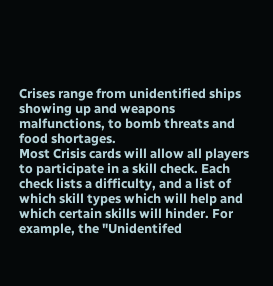Crises range from unidentified ships showing up and weapons malfunctions, to bomb threats and food shortages.
Most Crisis cards will allow all players to participate in a skill check. Each check lists a difficulty, and a list of which skill types which will help and which certain skills will hinder. For example, the "Unidentifed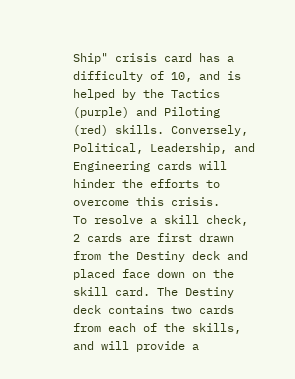Ship" crisis card has a difficulty of 10, and is helped by the Tactics (purple) and Piloting (red) skills. Conversely, Political, Leadership, and Engineering cards will hinder the efforts to overcome this crisis.
To resolve a skill check, 2 cards are first drawn from the Destiny deck and placed face down on the skill card. The Destiny deck contains two cards from each of the skills, and will provide a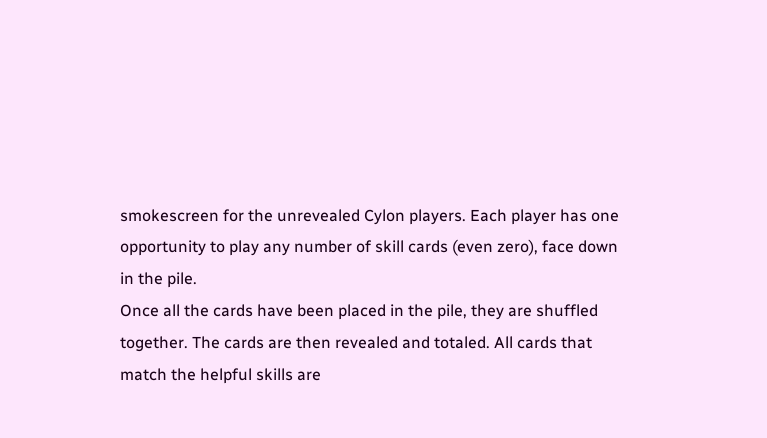smokescreen for the unrevealed Cylon players. Each player has one opportunity to play any number of skill cards (even zero), face down in the pile.
Once all the cards have been placed in the pile, they are shuffled together. The cards are then revealed and totaled. All cards that match the helpful skills are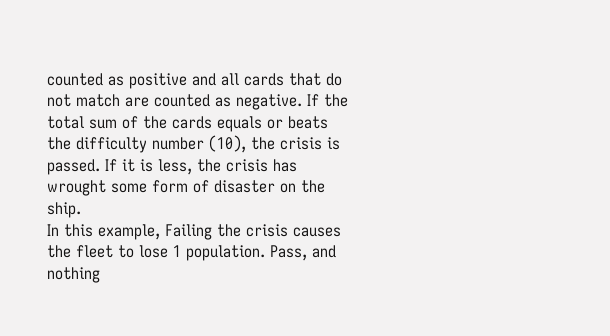counted as positive and all cards that do not match are counted as negative. If the total sum of the cards equals or beats the difficulty number (10), the crisis is passed. If it is less, the crisis has wrought some form of disaster on the ship.
In this example, Failing the crisis causes the fleet to lose 1 population. Pass, and nothing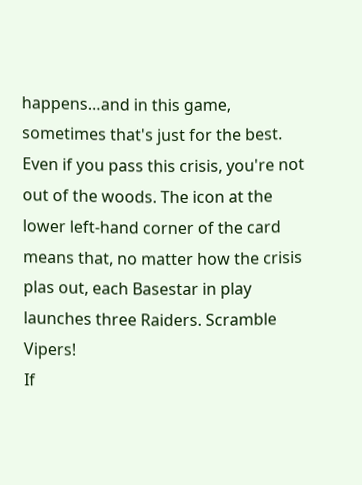happens…and in this game, sometimes that's just for the best.
Even if you pass this crisis, you're not out of the woods. The icon at the lower left-hand corner of the card means that, no matter how the crisis plas out, each Basestar in play launches three Raiders. Scramble Vipers!
If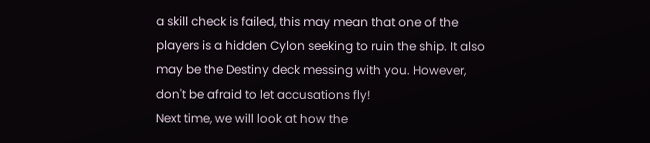a skill check is failed, this may mean that one of the players is a hidden Cylon seeking to ruin the ship. It also may be the Destiny deck messing with you. However, don't be afraid to let accusations fly!
Next time, we will look at how the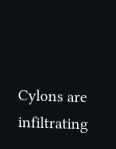Cylons are infiltrating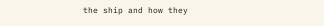the ship and how they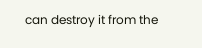can destroy it from the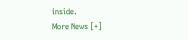inside.
More News [+]